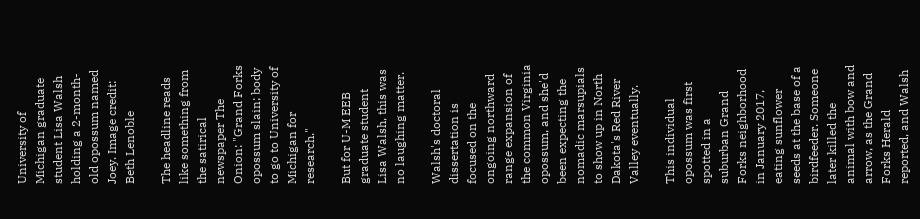University of Michigan graduate student Lisa Walsh holding a 2-month-old opossum named Joey. Image credit: Beth Lenoble

The headline reads like something from the satirical newspaper The Onion: "Grand Forks opossum slain; body to go to University of Michigan for research."

But for U-M EEB graduate student Lisa Walsh, this was no laughing matter.

Walsh's doctoral dissertation is focused on the ongoing northward range expansion of the common Virginia opossum, and she'd been expecting the nomadic marsupials to show up in North Dakota's Red River Valley eventually.

This individual opossum was first spotted in a suburban Grand Forks neighborhood in January 2017, eating sunflower seeds at the base of a birdfeeder. Someone later killed the animal with bow and arrow, as the Grand Forks Herald reported, and Walsh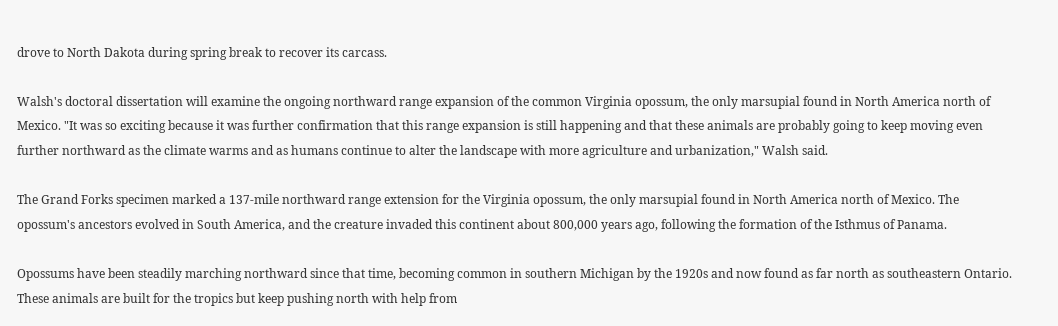drove to North Dakota during spring break to recover its carcass.

Walsh's doctoral dissertation will examine the ongoing northward range expansion of the common Virginia opossum, the only marsupial found in North America north of Mexico. "It was so exciting because it was further confirmation that this range expansion is still happening and that these animals are probably going to keep moving even further northward as the climate warms and as humans continue to alter the landscape with more agriculture and urbanization," Walsh said.

The Grand Forks specimen marked a 137-mile northward range extension for the Virginia opossum, the only marsupial found in North America north of Mexico. The opossum's ancestors evolved in South America, and the creature invaded this continent about 800,000 years ago, following the formation of the Isthmus of Panama.

Opossums have been steadily marching northward since that time, becoming common in southern Michigan by the 1920s and now found as far north as southeastern Ontario. These animals are built for the tropics but keep pushing north with help from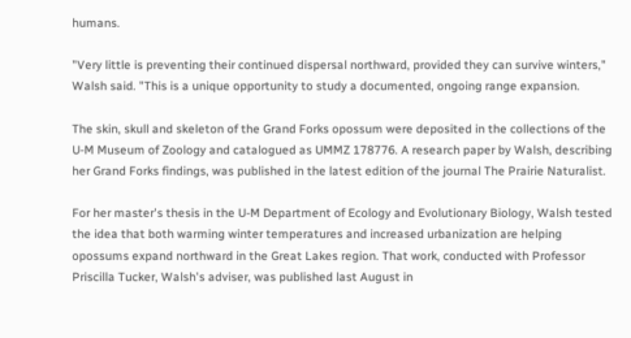humans.

"Very little is preventing their continued dispersal northward, provided they can survive winters," Walsh said. "This is a unique opportunity to study a documented, ongoing range expansion.

The skin, skull and skeleton of the Grand Forks opossum were deposited in the collections of the U-M Museum of Zoology and catalogued as UMMZ 178776. A research paper by Walsh, describing her Grand Forks findings, was published in the latest edition of the journal The Prairie Naturalist.

For her master's thesis in the U-M Department of Ecology and Evolutionary Biology, Walsh tested the idea that both warming winter temperatures and increased urbanization are helping opossums expand northward in the Great Lakes region. That work, conducted with Professor Priscilla Tucker, Walsh's adviser, was published last August in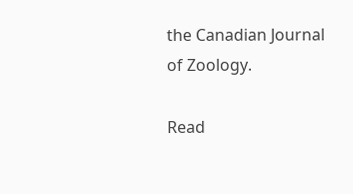the Canadian Journal of Zoology.

Read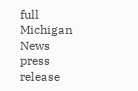full Michigan News press release